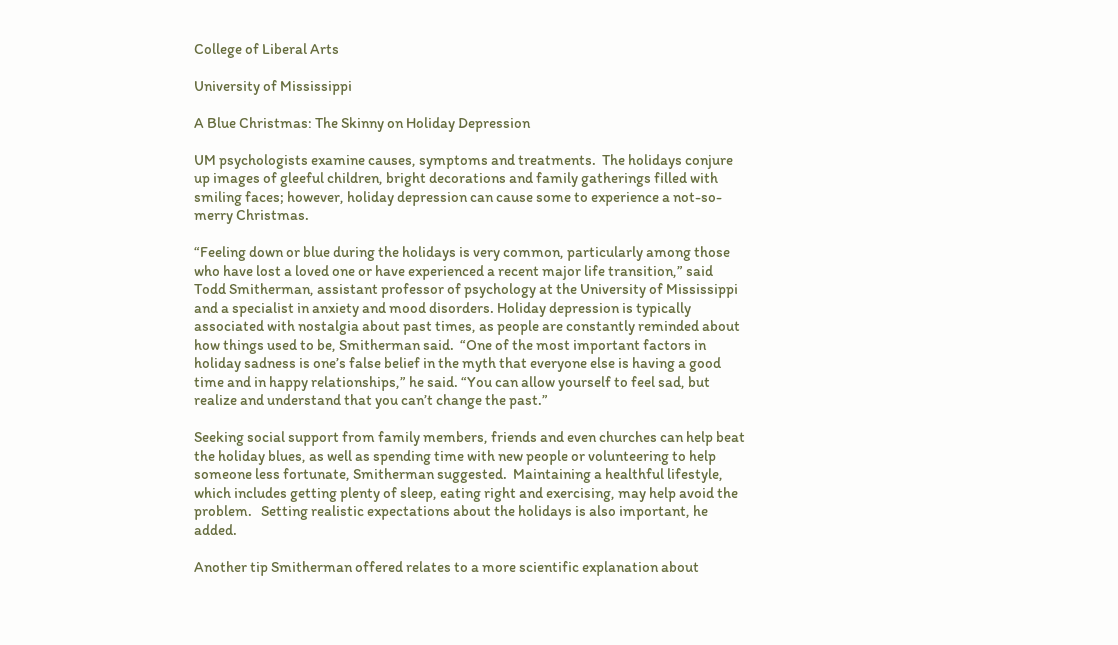College of Liberal Arts

University of Mississippi

A Blue Christmas: The Skinny on Holiday Depression

UM psychologists examine causes, symptoms and treatments.  The holidays conjure up images of gleeful children, bright decorations and family gatherings filled with smiling faces; however, holiday depression can cause some to experience a not-so-merry Christmas.

“Feeling down or blue during the holidays is very common, particularly among those who have lost a loved one or have experienced a recent major life transition,” said Todd Smitherman, assistant professor of psychology at the University of Mississippi and a specialist in anxiety and mood disorders. Holiday depression is typically associated with nostalgia about past times, as people are constantly reminded about how things used to be, Smitherman said.  “One of the most important factors in holiday sadness is one’s false belief in the myth that everyone else is having a good time and in happy relationships,” he said. “You can allow yourself to feel sad, but realize and understand that you can’t change the past.”

Seeking social support from family members, friends and even churches can help beat the holiday blues, as well as spending time with new people or volunteering to help someone less fortunate, Smitherman suggested.  Maintaining a healthful lifestyle, which includes getting plenty of sleep, eating right and exercising, may help avoid the problem.   Setting realistic expectations about the holidays is also important, he added.

Another tip Smitherman offered relates to a more scientific explanation about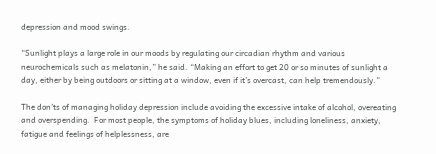depression and mood swings.

“Sunlight plays a large role in our moods by regulating our circadian rhythm and various neurochemicals such as melatonin,” he said. “Making an effort to get 20 or so minutes of sunlight a day, either by being outdoors or sitting at a window, even if it’s overcast, can help tremendously.”

The don’ts of managing holiday depression include avoiding the excessive intake of alcohol, overeating and overspending.  For most people, the symptoms of holiday blues, including loneliness, anxiety, fatigue and feelings of helplessness, are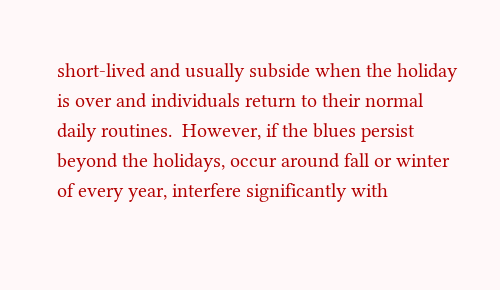short-lived and usually subside when the holiday is over and individuals return to their normal daily routines.  However, if the blues persist beyond the holidays, occur around fall or winter of every year, interfere significantly with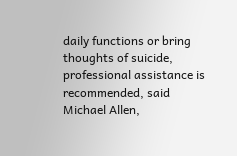daily functions or bring thoughts of suicide, professional assistance is recommended, said Michael Allen,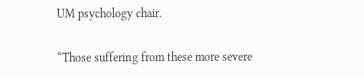UM psychology chair.

“Those suffering from these more severe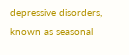depressive disorders, known as seasonal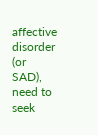affective disorder (or SAD), need to seek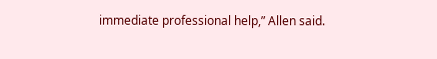immediate professional help,” Allen said.